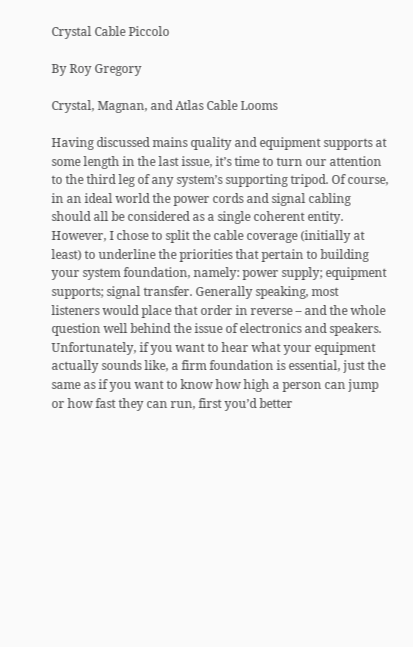Crystal Cable Piccolo

By Roy Gregory

Crystal, Magnan, and Atlas Cable Looms

Having discussed mains quality and equipment supports at some length in the last issue, it’s time to turn our attention to the third leg of any system’s supporting tripod. Of course, in an ideal world the power cords and signal cabling should all be considered as a single coherent entity. However, I chose to split the cable coverage (initially at least) to underline the priorities that pertain to building your system foundation, namely: power supply; equipment supports; signal transfer. Generally speaking, most listeners would place that order in reverse – and the whole question well behind the issue of electronics and speakers. Unfortunately, if you want to hear what your equipment actually sounds like, a firm foundation is essential, just the same as if you want to know how high a person can jump or how fast they can run, first you’d better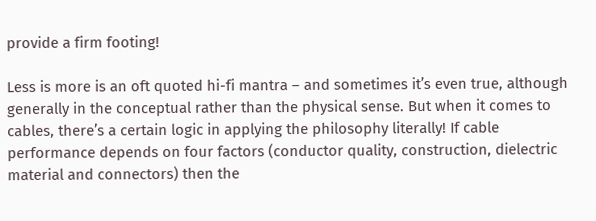provide a firm footing!

Less is more is an oft quoted hi-fi mantra – and sometimes it’s even true, although generally in the conceptual rather than the physical sense. But when it comes to cables, there’s a certain logic in applying the philosophy literally! If cable performance depends on four factors (conductor quality, construction, dielectric material and connectors) then the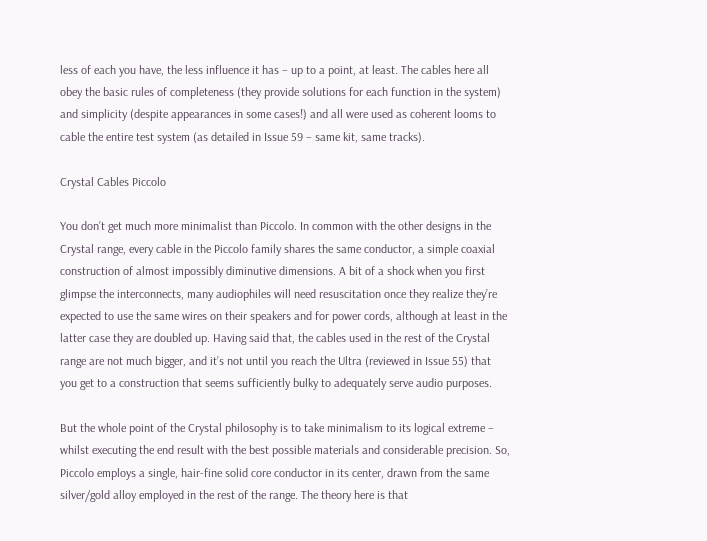less of each you have, the less influence it has – up to a point, at least. The cables here all obey the basic rules of completeness (they provide solutions for each function in the system) and simplicity (despite appearances in some cases!) and all were used as coherent looms to cable the entire test system (as detailed in Issue 59 – same kit, same tracks).

Crystal Cables Piccolo

You don’t get much more minimalist than Piccolo. In common with the other designs in the Crystal range, every cable in the Piccolo family shares the same conductor, a simple coaxial construction of almost impossibly diminutive dimensions. A bit of a shock when you first glimpse the interconnects, many audiophiles will need resuscitation once they realize they’re expected to use the same wires on their speakers and for power cords, although at least in the latter case they are doubled up. Having said that, the cables used in the rest of the Crystal range are not much bigger, and it’s not until you reach the Ultra (reviewed in Issue 55) that you get to a construction that seems sufficiently bulky to adequately serve audio purposes.

But the whole point of the Crystal philosophy is to take minimalism to its logical extreme – whilst executing the end result with the best possible materials and considerable precision. So, Piccolo employs a single, hair-fine solid core conductor in its center, drawn from the same silver/gold alloy employed in the rest of the range. The theory here is that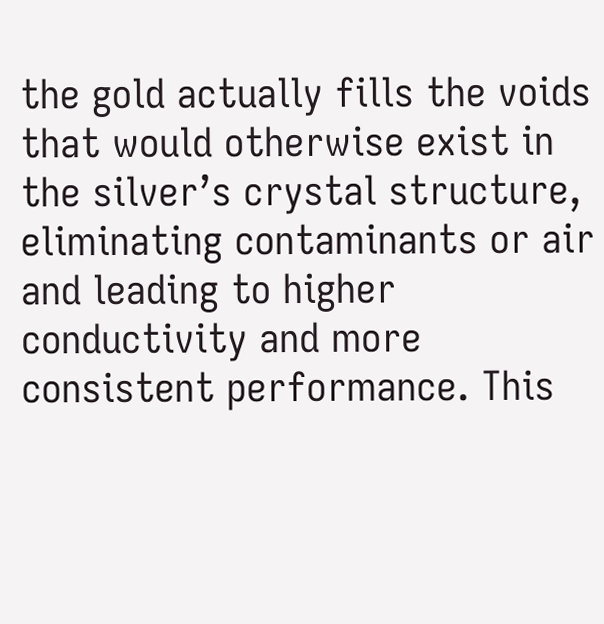the gold actually fills the voids that would otherwise exist in the silver’s crystal structure, eliminating contaminants or air and leading to higher conductivity and more consistent performance. This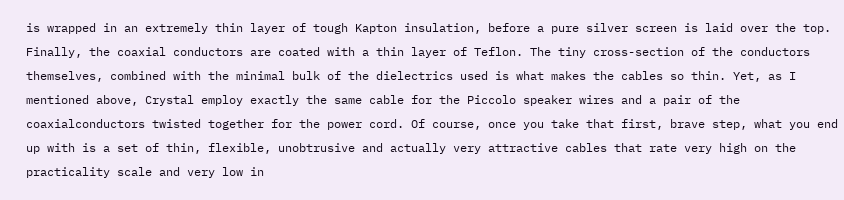is wrapped in an extremely thin layer of tough Kapton insulation, before a pure silver screen is laid over the top. Finally, the coaxial conductors are coated with a thin layer of Teflon. The tiny cross-section of the conductors themselves, combined with the minimal bulk of the dielectrics used is what makes the cables so thin. Yet, as I mentioned above, Crystal employ exactly the same cable for the Piccolo speaker wires and a pair of the coaxialconductors twisted together for the power cord. Of course, once you take that first, brave step, what you end up with is a set of thin, flexible, unobtrusive and actually very attractive cables that rate very high on the practicality scale and very low in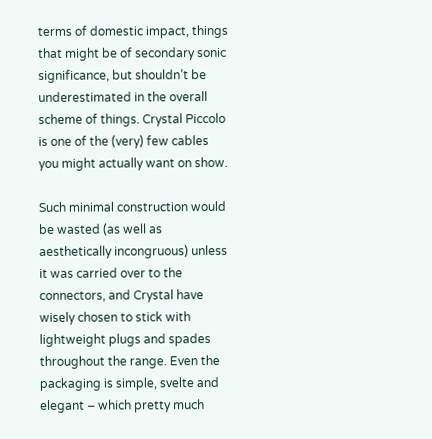terms of domestic impact, things that might be of secondary sonic significance, but shouldn’t be underestimated in the overall scheme of things. Crystal Piccolo is one of the (very) few cables you might actually want on show.

Such minimal construction would be wasted (as well as aesthetically incongruous) unless it was carried over to the connectors, and Crystal have wisely chosen to stick with lightweight plugs and spades throughout the range. Even the packaging is simple, svelte and elegant – which pretty much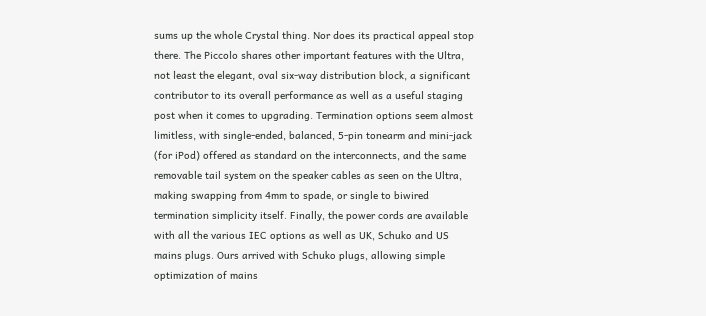sums up the whole Crystal thing. Nor does its practical appeal stop there. The Piccolo shares other important features with the Ultra, not least the elegant, oval six-way distribution block, a significant contributor to its overall performance as well as a useful staging post when it comes to upgrading. Termination options seem almost limitless, with single-ended, balanced, 5-pin tonearm and mini-jack (for iPod) offered as standard on the interconnects, and the same removable tail system on the speaker cables as seen on the Ultra, making swapping from 4mm to spade, or single to biwired termination simplicity itself. Finally, the power cords are available with all the various IEC options as well as UK, Schuko and US mains plugs. Ours arrived with Schuko plugs, allowing simple optimization of mains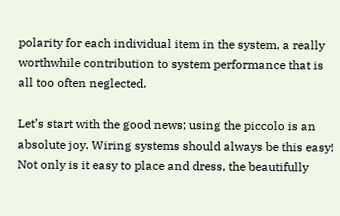polarity for each individual item in the system, a really worthwhile contribution to system performance that is all too often neglected.

Let’s start with the good news; using the piccolo is an absolute joy. Wiring systems should always be this easy! Not only is it easy to place and dress, the beautifully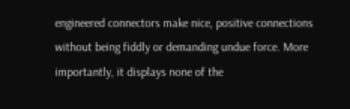engineered connectors make nice, positive connections without being fiddly or demanding undue force. More importantly, it displays none of the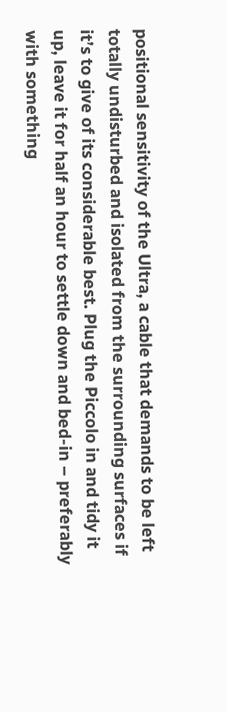positional sensitivity of the Ultra, a cable that demands to be left totally undisturbed and isolated from the surrounding surfaces if it’s to give of its considerable best. Plug the Piccolo in and tidy it up, leave it for half an hour to settle down and bed-in – preferably with something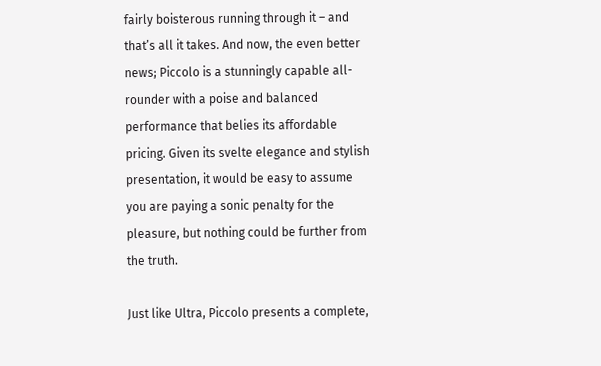fairly boisterous running through it – and that’s all it takes. And now, the even better news; Piccolo is a stunningly capable all-rounder with a poise and balanced performance that belies its affordable pricing. Given its svelte elegance and stylish presentation, it would be easy to assume you are paying a sonic penalty for the pleasure, but nothing could be further from the truth.

Just like Ultra, Piccolo presents a complete,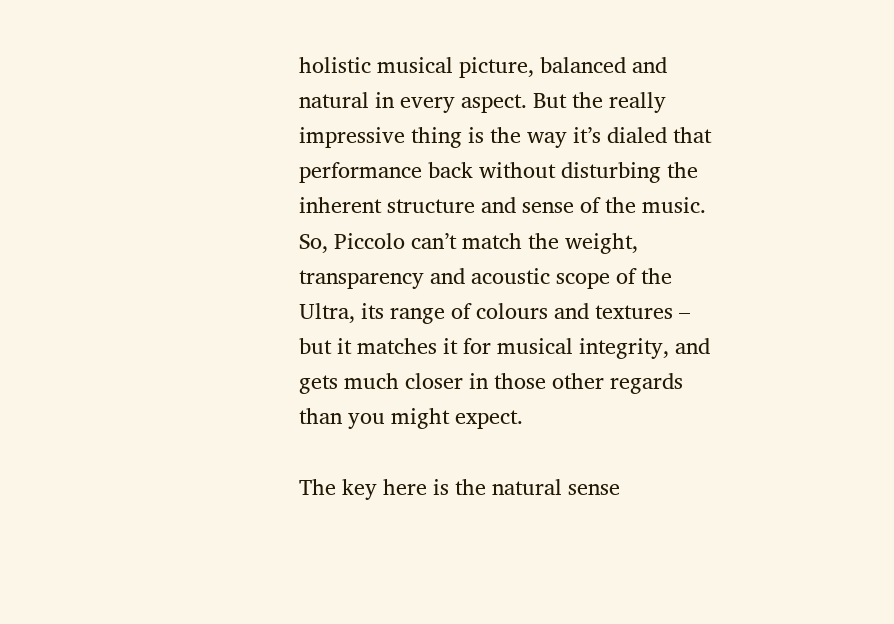holistic musical picture, balanced and natural in every aspect. But the really impressive thing is the way it’s dialed that performance back without disturbing the inherent structure and sense of the music. So, Piccolo can’t match the weight, transparency and acoustic scope of the Ultra, its range of colours and textures – but it matches it for musical integrity, and gets much closer in those other regards than you might expect.

The key here is the natural sense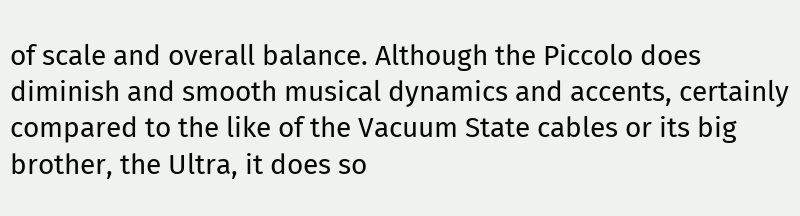of scale and overall balance. Although the Piccolo does diminish and smooth musical dynamics and accents, certainly compared to the like of the Vacuum State cables or its big brother, the Ultra, it does so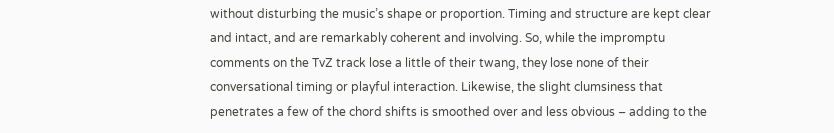without disturbing the music’s shape or proportion. Timing and structure are kept clear and intact, and are remarkably coherent and involving. So, while the impromptu comments on the TvZ track lose a little of their twang, they lose none of their conversational timing or playful interaction. Likewise, the slight clumsiness that penetrates a few of the chord shifts is smoothed over and less obvious – adding to the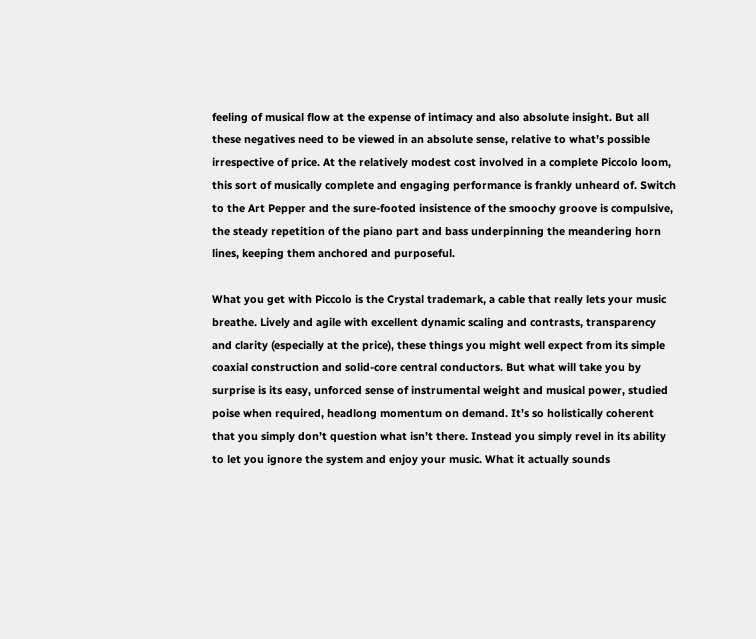feeling of musical flow at the expense of intimacy and also absolute insight. But all these negatives need to be viewed in an absolute sense, relative to what’s possible irrespective of price. At the relatively modest cost involved in a complete Piccolo loom, this sort of musically complete and engaging performance is frankly unheard of. Switch to the Art Pepper and the sure-footed insistence of the smoochy groove is compulsive, the steady repetition of the piano part and bass underpinning the meandering horn lines, keeping them anchored and purposeful.

What you get with Piccolo is the Crystal trademark, a cable that really lets your music breathe. Lively and agile with excellent dynamic scaling and contrasts, transparency and clarity (especially at the price), these things you might well expect from its simple coaxial construction and solid-core central conductors. But what will take you by surprise is its easy, unforced sense of instrumental weight and musical power, studied poise when required, headlong momentum on demand. It’s so holistically coherent that you simply don’t question what isn’t there. Instead you simply revel in its ability to let you ignore the system and enjoy your music. What it actually sounds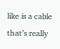like is a cable that’s really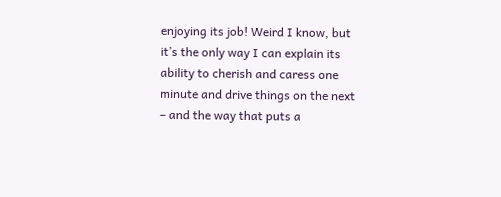enjoying its job! Weird I know, but it’s the only way I can explain its ability to cherish and caress one minute and drive things on the next – and the way that puts a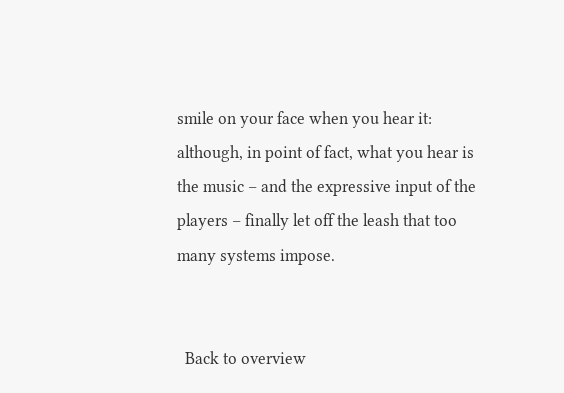smile on your face when you hear it: although, in point of fact, what you hear is the music – and the expressive input of the players – finally let off the leash that too many systems impose.


  Back to overview